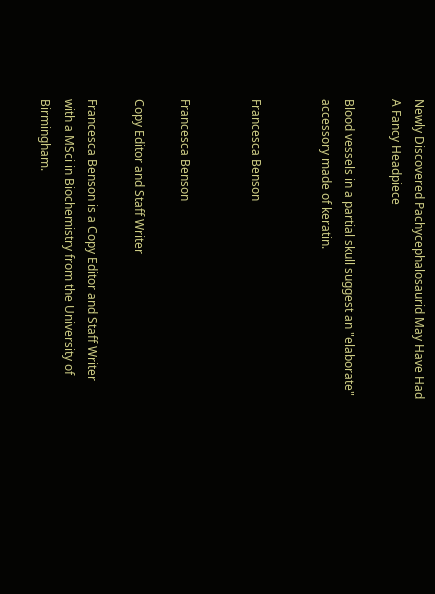Newly Discovered Pachycephalosaurid May Have Had A Fancy Headpiece

Blood vessels in a partial skull suggest an "elaborate" accessory made of keratin.


Francesca Benson


Francesca Benson

Copy Editor and Staff Writer

Francesca Benson is a Copy Editor and Staff Writer with a MSci in Biochemistry from the University of Birmingham.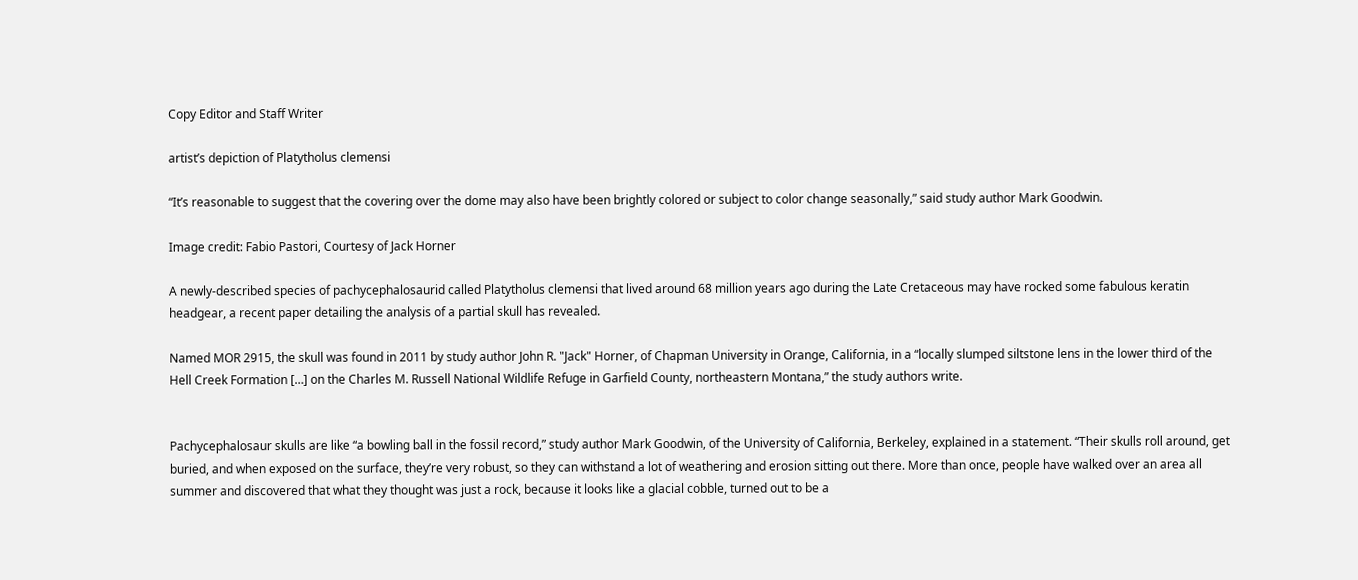Copy Editor and Staff Writer

artist’s depiction of Platytholus clemensi

“It’s reasonable to suggest that the covering over the dome may also have been brightly colored or subject to color change seasonally,” said study author Mark Goodwin.

Image credit: Fabio Pastori, Courtesy of Jack Horner

A newly-described species of pachycephalosaurid called Platytholus clemensi that lived around 68 million years ago during the Late Cretaceous may have rocked some fabulous keratin headgear, a recent paper detailing the analysis of a partial skull has revealed.

Named MOR 2915, the skull was found in 2011 by study author John R. "Jack" Horner, of Chapman University in Orange, California, in a “locally slumped siltstone lens in the lower third of the Hell Creek Formation […] on the Charles M. Russell National Wildlife Refuge in Garfield County, northeastern Montana,” the study authors write.


Pachycephalosaur skulls are like “a bowling ball in the fossil record,” study author Mark Goodwin, of the University of California, Berkeley, explained in a statement. “Their skulls roll around, get buried, and when exposed on the surface, they’re very robust, so they can withstand a lot of weathering and erosion sitting out there. More than once, people have walked over an area all summer and discovered that what they thought was just a rock, because it looks like a glacial cobble, turned out to be a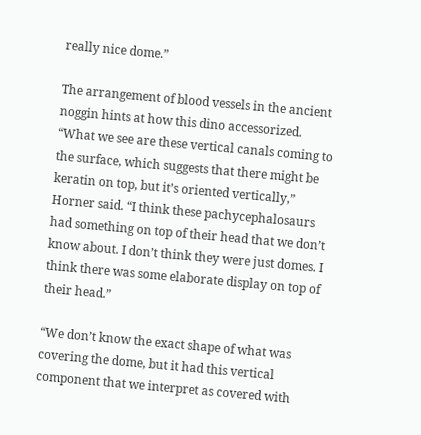really nice dome.”

The arrangement of blood vessels in the ancient noggin hints at how this dino accessorized. “What we see are these vertical canals coming to the surface, which suggests that there might be keratin on top, but it’s oriented vertically,” Horner said. “I think these pachycephalosaurs had something on top of their head that we don’t know about. I don’t think they were just domes. I think there was some elaborate display on top of their head.”

“We don’t know the exact shape of what was covering the dome, but it had this vertical component that we interpret as covered with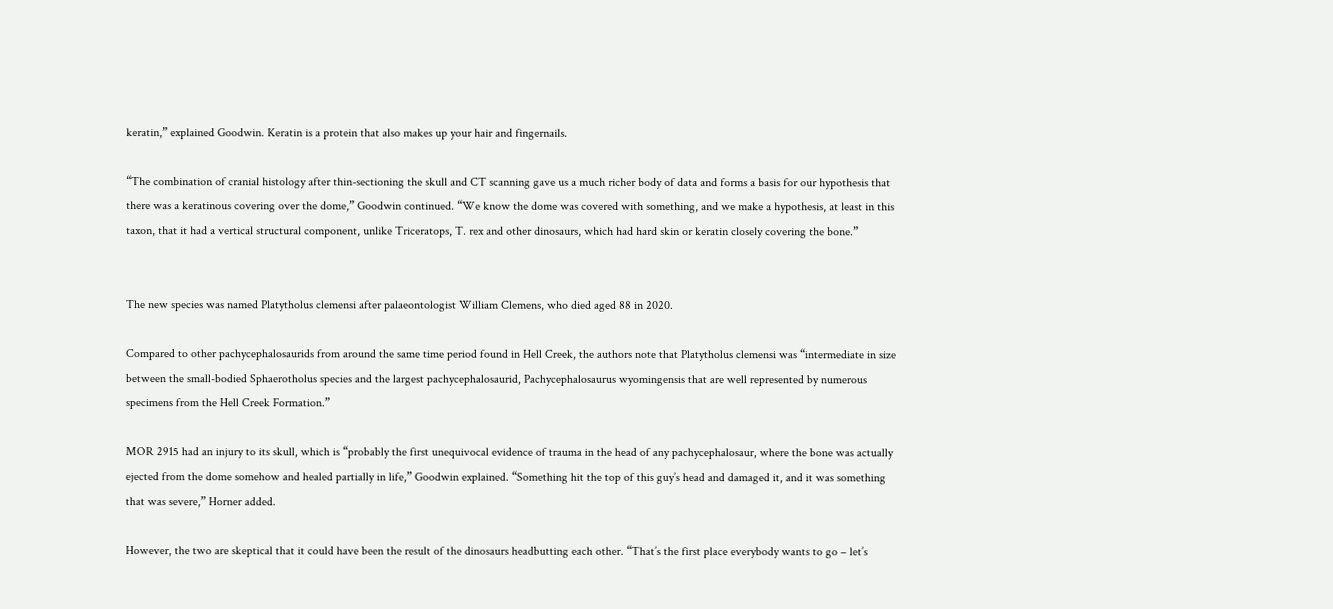keratin,” explained Goodwin. Keratin is a protein that also makes up your hair and fingernails.

“The combination of cranial histology after thin-sectioning the skull and CT scanning gave us a much richer body of data and forms a basis for our hypothesis that there was a keratinous covering over the dome,” Goodwin continued. “We know the dome was covered with something, and we make a hypothesis, at least in this taxon, that it had a vertical structural component, unlike Triceratops, T. rex and other dinosaurs, which had hard skin or keratin closely covering the bone.”


The new species was named Platytholus clemensi after palaeontologist William Clemens, who died aged 88 in 2020.

Compared to other pachycephalosaurids from around the same time period found in Hell Creek, the authors note that Platytholus clemensi was “intermediate in size between the small-bodied Sphaerotholus species and the largest pachycephalosaurid, Pachycephalosaurus wyomingensis that are well represented by numerous specimens from the Hell Creek Formation.”

MOR 2915 had an injury to its skull, which is “probably the first unequivocal evidence of trauma in the head of any pachycephalosaur, where the bone was actually ejected from the dome somehow and healed partially in life,” Goodwin explained. “Something hit the top of this guy’s head and damaged it, and it was something that was severe,” Horner added.

However, the two are skeptical that it could have been the result of the dinosaurs headbutting each other. “That’s the first place everybody wants to go – let’s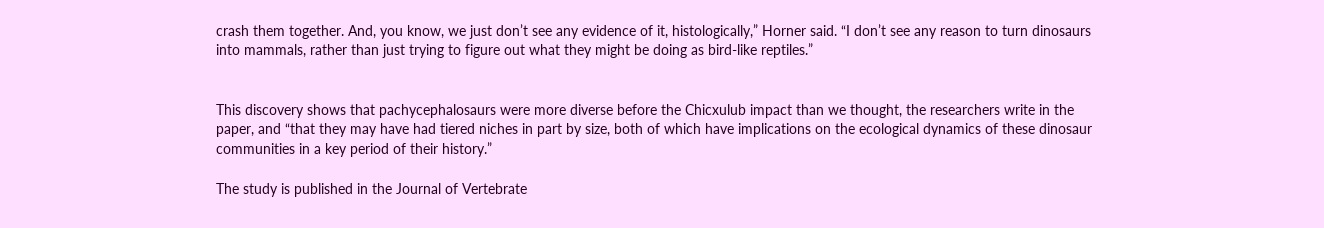crash them together. And, you know, we just don’t see any evidence of it, histologically,” Horner said. “I don’t see any reason to turn dinosaurs into mammals, rather than just trying to figure out what they might be doing as bird-like reptiles.”


This discovery shows that pachycephalosaurs were more diverse before the Chicxulub impact than we thought, the researchers write in the paper, and “that they may have had tiered niches in part by size, both of which have implications on the ecological dynamics of these dinosaur communities in a key period of their history.”

The study is published in the Journal of Vertebrate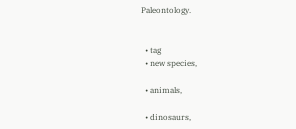Paleontology.


  • tag
  • new species,

  • animals,

  • dinosaurs,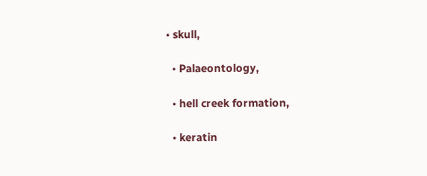• skull,

  • Palaeontology,

  • hell creek formation,

  • keratin